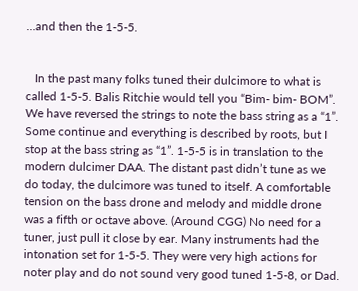…and then the 1-5-5.


   In the past many folks tuned their dulcimore to what is called 1-5-5. Balis Ritchie would tell you “Bim- bim- BOM”. We have reversed the strings to note the bass string as a “1”. Some continue and everything is described by roots, but I stop at the bass string as “1”. 1-5-5 is in translation to the modern dulcimer DAA. The distant past didn’t tune as we do today, the dulcimore was tuned to itself. A comfortable tension on the bass drone and melody and middle drone was a fifth or octave above. (Around CGG) No need for a tuner, just pull it close by ear. Many instruments had the intonation set for 1-5-5. They were very high actions for noter play and do not sound very good tuned 1-5-8, or Dad.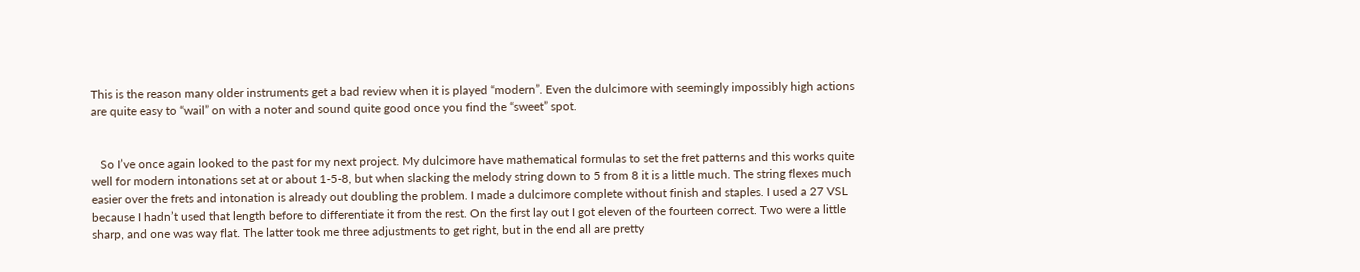This is the reason many older instruments get a bad review when it is played “modern”. Even the dulcimore with seemingly impossibly high actions are quite easy to “wail” on with a noter and sound quite good once you find the “sweet” spot.


   So I’ve once again looked to the past for my next project. My dulcimore have mathematical formulas to set the fret patterns and this works quite well for modern intonations set at or about 1-5-8, but when slacking the melody string down to 5 from 8 it is a little much. The string flexes much easier over the frets and intonation is already out doubling the problem. I made a dulcimore complete without finish and staples. I used a 27 VSL because I hadn’t used that length before to differentiate it from the rest. On the first lay out I got eleven of the fourteen correct. Two were a little sharp, and one was way flat. The latter took me three adjustments to get right, but in the end all are pretty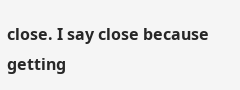close. I say close because getting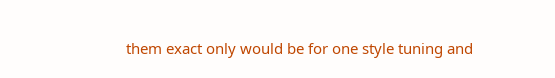them exact only would be for one style tuning and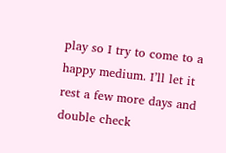play so I try to come to a happy medium. I’ll let it rest a few more days and double check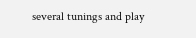several tunings and play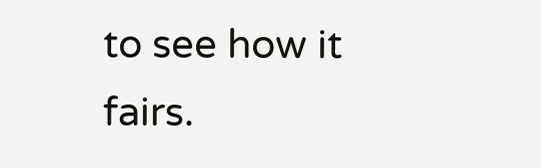to see how it fairs.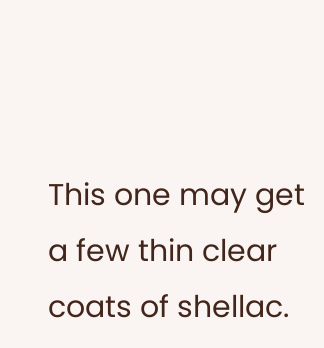This one may get a few thin clear coats of shellac.